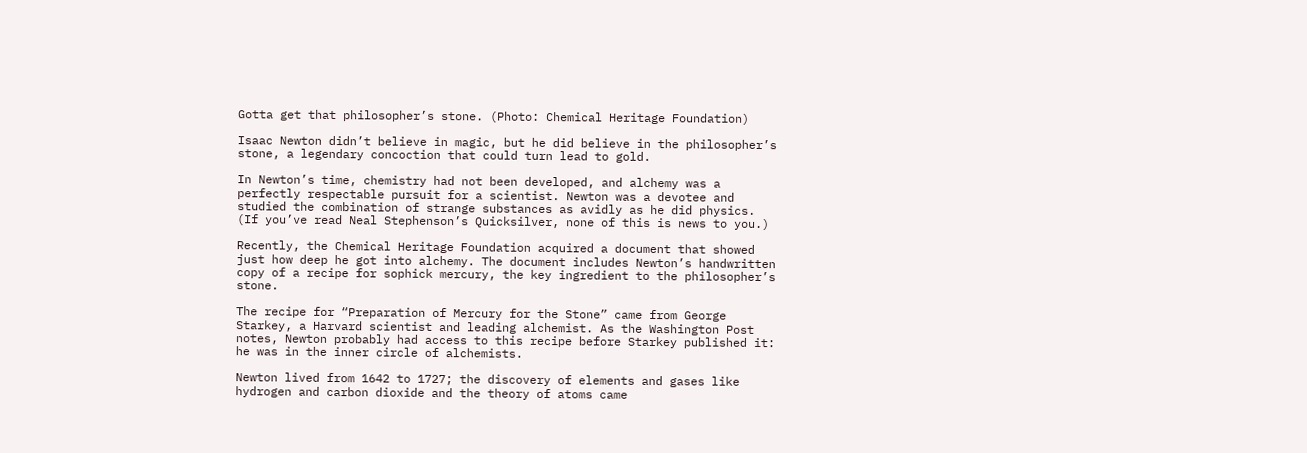Gotta get that philosopher’s stone. (Photo: Chemical Heritage Foundation)

Isaac Newton didn’t believe in magic, but he did believe in the philosopher’s stone, a legendary concoction that could turn lead to gold.

In Newton’s time, chemistry had not been developed, and alchemy was a perfectly respectable pursuit for a scientist. Newton was a devotee and studied the combination of strange substances as avidly as he did physics. (If you’ve read Neal Stephenson’s Quicksilver, none of this is news to you.)

Recently, the Chemical Heritage Foundation acquired a document that showed just how deep he got into alchemy. The document includes Newton’s handwritten copy of a recipe for sophick mercury, the key ingredient to the philosopher’s stone.

The recipe for “Preparation of Mercury for the Stone” came from George Starkey, a Harvard scientist and leading alchemist. As the Washington Post notes, Newton probably had access to this recipe before Starkey published it: he was in the inner circle of alchemists.

Newton lived from 1642 to 1727; the discovery of elements and gases like hydrogen and carbon dioxide and the theory of atoms came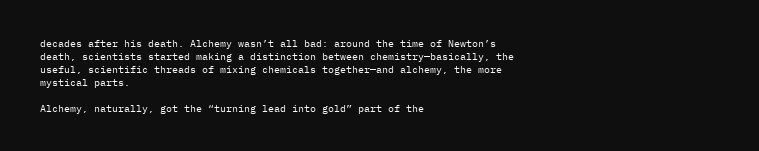decades after his death. Alchemy wasn’t all bad: around the time of Newton’s death, scientists started making a distinction between chemistry—basically, the useful, scientific threads of mixing chemicals together—and alchemy, the more mystical parts.

Alchemy, naturally, got the “turning lead into gold” part of the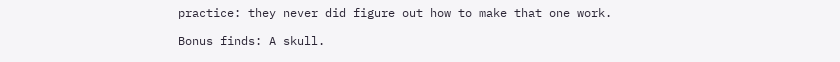practice: they never did figure out how to make that one work.

Bonus finds: A skull.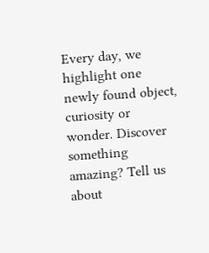Every day, we highlight one newly found object, curiosity or wonder. Discover something amazing? Tell us about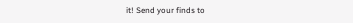it! Send your finds to